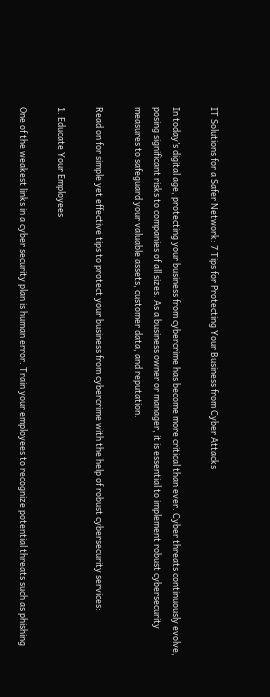IT Solutions for a Safer Network: 7 Tips for Protecting Your Business from Cyber Attacks

In today’s digital age, protecting your business from cybercrime has become more critical than ever. Cyber threats continuously evolve, posing significant risks to companies of all sizes. As a business owner or manager, it is essential to implement robust cybersecurity measures to safeguard your valuable assets, customer data, and reputation.

Read on for simple yet effective tips to protect your business from cybercrime with the help of robust cybersecurity services:

1. Educate Your Employees

One of the weakest links in a cyber security plan is human error. Train your employees to recognize potential threats such as phishing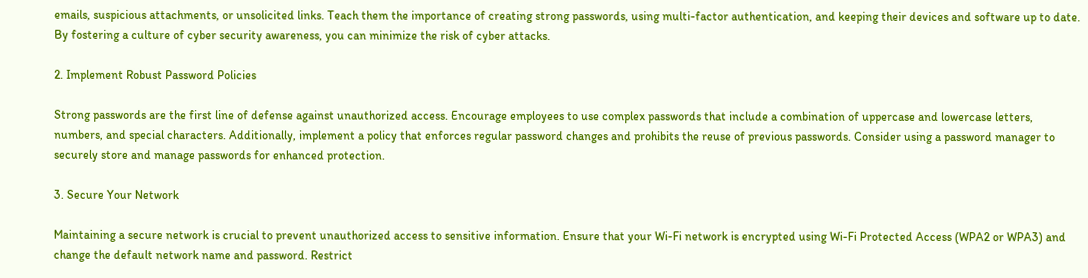emails, suspicious attachments, or unsolicited links. Teach them the importance of creating strong passwords, using multi-factor authentication, and keeping their devices and software up to date. By fostering a culture of cyber security awareness, you can minimize the risk of cyber attacks.

2. Implement Robust Password Policies

Strong passwords are the first line of defense against unauthorized access. Encourage employees to use complex passwords that include a combination of uppercase and lowercase letters, numbers, and special characters. Additionally, implement a policy that enforces regular password changes and prohibits the reuse of previous passwords. Consider using a password manager to securely store and manage passwords for enhanced protection.

3. Secure Your Network

Maintaining a secure network is crucial to prevent unauthorized access to sensitive information. Ensure that your Wi-Fi network is encrypted using Wi-Fi Protected Access (WPA2 or WPA3) and change the default network name and password. Restrict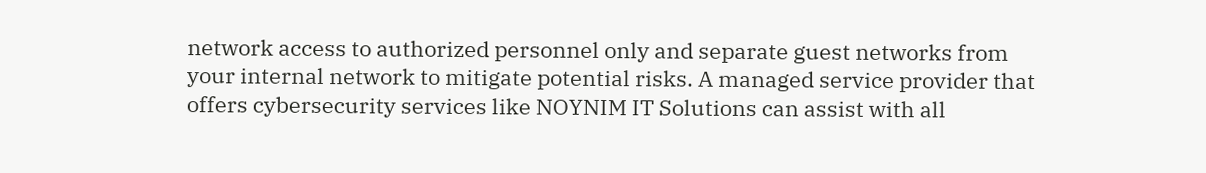network access to authorized personnel only and separate guest networks from your internal network to mitigate potential risks. A managed service provider that offers cybersecurity services like NOYNIM IT Solutions can assist with all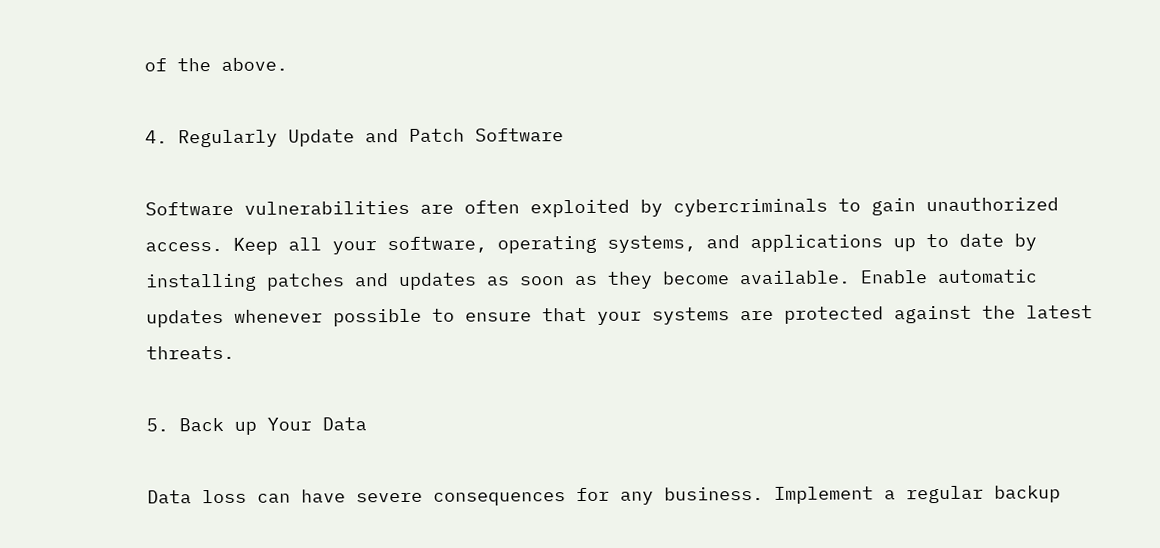of the above.

4. Regularly Update and Patch Software

Software vulnerabilities are often exploited by cybercriminals to gain unauthorized access. Keep all your software, operating systems, and applications up to date by installing patches and updates as soon as they become available. Enable automatic updates whenever possible to ensure that your systems are protected against the latest threats.

5. Back up Your Data

Data loss can have severe consequences for any business. Implement a regular backup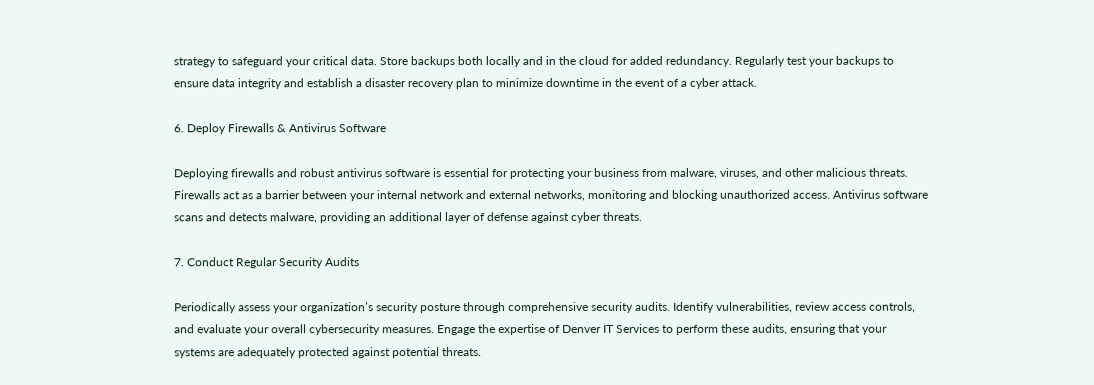strategy to safeguard your critical data. Store backups both locally and in the cloud for added redundancy. Regularly test your backups to ensure data integrity and establish a disaster recovery plan to minimize downtime in the event of a cyber attack.

6. Deploy Firewalls & Antivirus Software

Deploying firewalls and robust antivirus software is essential for protecting your business from malware, viruses, and other malicious threats. Firewalls act as a barrier between your internal network and external networks, monitoring and blocking unauthorized access. Antivirus software scans and detects malware, providing an additional layer of defense against cyber threats.

7. Conduct Regular Security Audits

Periodically assess your organization’s security posture through comprehensive security audits. Identify vulnerabilities, review access controls, and evaluate your overall cybersecurity measures. Engage the expertise of Denver IT Services to perform these audits, ensuring that your systems are adequately protected against potential threats.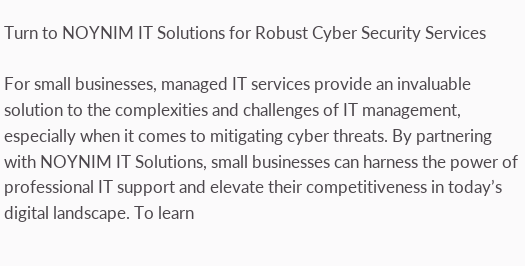Turn to NOYNIM IT Solutions for Robust Cyber Security Services

For small businesses, managed IT services provide an invaluable solution to the complexities and challenges of IT management, especially when it comes to mitigating cyber threats. By partnering with NOYNIM IT Solutions, small businesses can harness the power of professional IT support and elevate their competitiveness in today’s digital landscape. To learn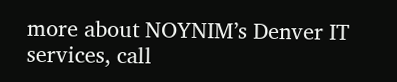more about NOYNIM’s Denver IT services, call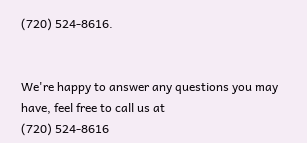(720) 524-8616.


We're happy to answer any questions you may have, feel free to call us at
(720) 524-8616